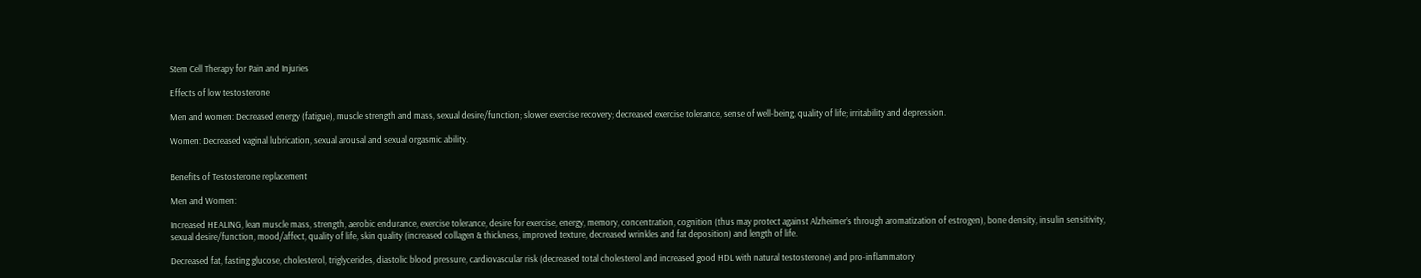Stem Cell Therapy for Pain and Injuries

Effects of low testosterone

Men and women: Decreased energy (fatigue), muscle strength and mass, sexual desire/function; slower exercise recovery; decreased exercise tolerance, sense of well-being, quality of life; irritability and depression.

Women: Decreased vaginal lubrication, sexual arousal and sexual orgasmic ability.


Benefits of Testosterone replacement

Men and Women:

Increased HEALING, lean muscle mass, strength, aerobic endurance, exercise tolerance, desire for exercise, energy, memory, concentration, cognition (thus may protect against Alzheimer’s through aromatization of estrogen), bone density, insulin sensitivity, sexual desire/function, mood/affect, quality of life, skin quality (increased collagen & thickness, improved texture, decreased wrinkles and fat deposition) and length of life.

Decreased fat, fasting glucose, cholesterol, triglycerides, diastolic blood pressure, cardiovascular risk (decreased total cholesterol and increased good HDL with natural testosterone) and pro-inflammatory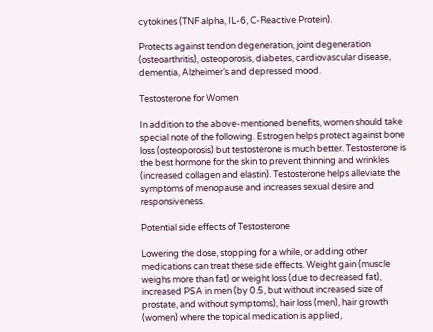cytokines (TNF alpha, IL-6, C-Reactive Protein).

Protects against tendon degeneration, joint degeneration (osteoarthritis), osteoporosis, diabetes, cardiovascular disease, dementia, Alzheimer’s and depressed mood.

Testosterone for Women

In addition to the above-mentioned benefits, women should take special note of the following. Estrogen helps protect against bone loss (osteoporosis) but testosterone is much better. Testosterone is the best hormone for the skin to prevent thinning and wrinkles (increased collagen and elastin). Testosterone helps alleviate the symptoms of menopause and increases sexual desire and responsiveness.

Potential side effects of Testosterone

Lowering the dose, stopping for a while, or adding other medications can treat these side effects. Weight gain (muscle weighs more than fat) or weight loss (due to decreased fat), increased PSA in men (by 0.5, but without increased size of prostate, and without symptoms), hair loss (men), hair growth (women) where the topical medication is applied,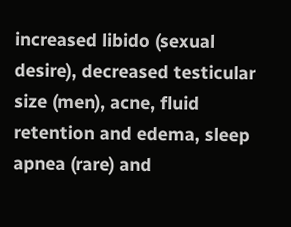increased libido (sexual desire), decreased testicular size (men), acne, fluid retention and edema, sleep apnea (rare) and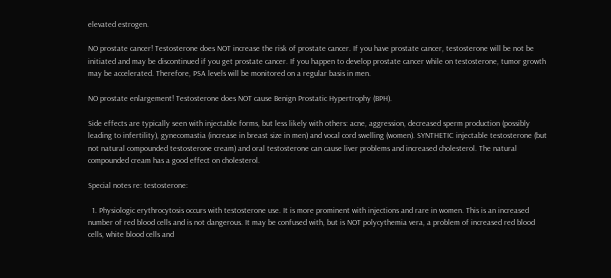elevated estrogen.

NO prostate cancer! Testosterone does NOT increase the risk of prostate cancer. If you have prostate cancer, testosterone will be not be initiated and may be discontinued if you get prostate cancer. If you happen to develop prostate cancer while on testosterone, tumor growth may be accelerated. Therefore, PSA levels will be monitored on a regular basis in men.

NO prostate enlargement! Testosterone does NOT cause Benign Prostatic Hypertrophy (BPH).

Side effects are typically seen with injectable forms, but less likely with others: acne, aggression, decreased sperm production (possibly leading to infertility), gynecomastia (increase in breast size in men) and vocal cord swelling (women). SYNTHETIC injectable testosterone (but not natural compounded testosterone cream) and oral testosterone can cause liver problems and increased cholesterol. The natural compounded cream has a good effect on cholesterol.

Special notes re: testosterone:

  1. Physiologic erythrocytosis occurs with testosterone use. It is more prominent with injections and rare in women. This is an increased number of red blood cells and is not dangerous. It may be confused with, but is NOT polycythemia vera, a problem of increased red blood cells, white blood cells and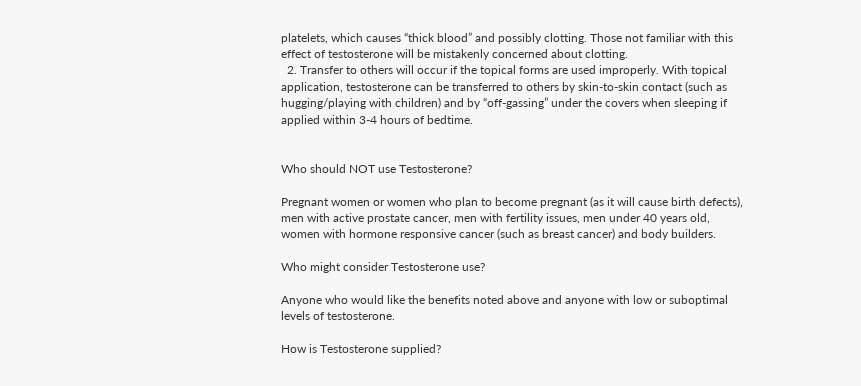platelets, which causes “thick blood” and possibly clotting. Those not familiar with this effect of testosterone will be mistakenly concerned about clotting.
  2. Transfer to others will occur if the topical forms are used improperly. With topical application, testosterone can be transferred to others by skin-to-skin contact (such as hugging/playing with children) and by “off-gassing” under the covers when sleeping if applied within 3-4 hours of bedtime.


Who should NOT use Testosterone?

Pregnant women or women who plan to become pregnant (as it will cause birth defects), men with active prostate cancer, men with fertility issues, men under 40 years old, women with hormone responsive cancer (such as breast cancer) and body builders.

Who might consider Testosterone use?

Anyone who would like the benefits noted above and anyone with low or suboptimal levels of testosterone.

How is Testosterone supplied?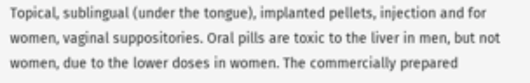Topical, sublingual (under the tongue), implanted pellets, injection and for women, vaginal suppositories. Oral pills are toxic to the liver in men, but not women, due to the lower doses in women. The commercially prepared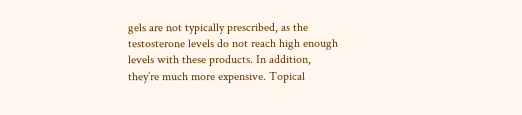gels are not typically prescribed, as the testosterone levels do not reach high enough levels with these products. In addition, they’re much more expensive. Topical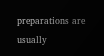preparations are usually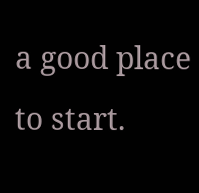a good place to start.